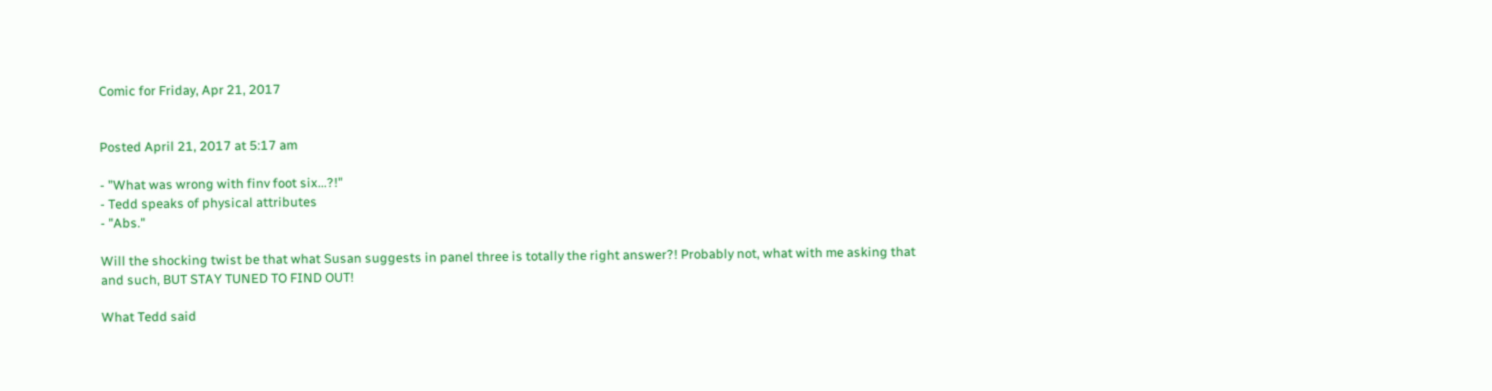Comic for Friday, Apr 21, 2017


Posted April 21, 2017 at 5:17 am

- "What was wrong with finv foot six...?!"
- Tedd speaks of physical attributes
- "Abs."

Will the shocking twist be that what Susan suggests in panel three is totally the right answer?! Probably not, what with me asking that and such, BUT STAY TUNED TO FIND OUT!

What Tedd said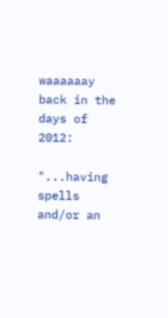waaaaaay back in the days of 2012:

"...having spells and/or an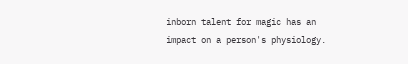inborn talent for magic has an impact on a person's physiology.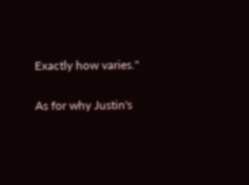Exactly how varies."

As for why Justin's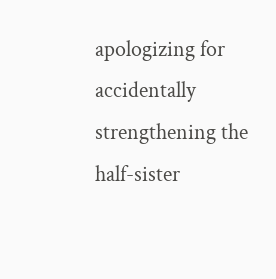apologizing for accidentally strengthening the half-sister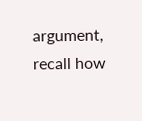argument, recall how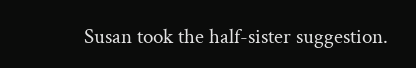Susan took the half-sister suggestion.